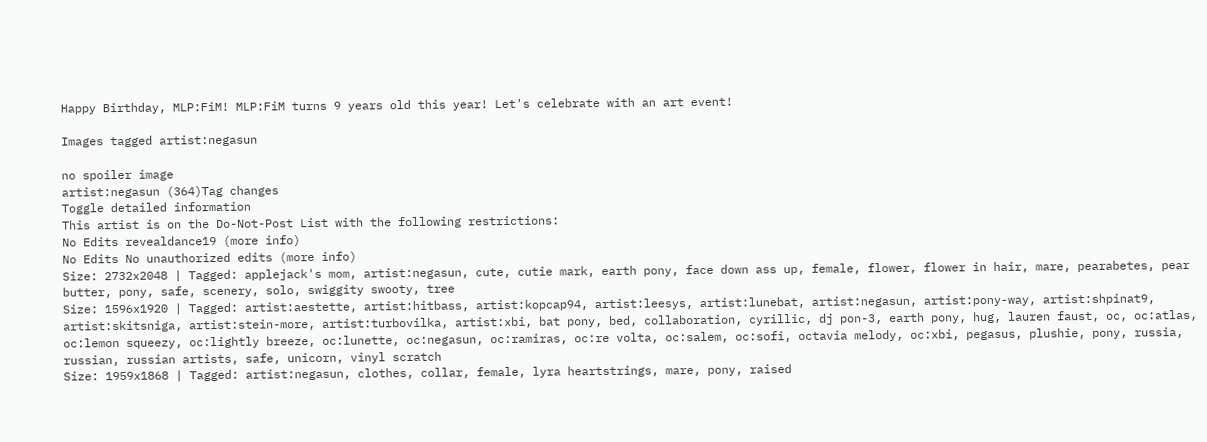Happy Birthday, MLP:FiM! MLP:FiM turns 9 years old this year! Let's celebrate with an art event!

Images tagged artist:negasun

no spoiler image
artist:negasun (364)Tag changes
Toggle detailed information
This artist is on the Do-Not-Post List with the following restrictions:
No Edits revealdance19 (more info)
No Edits No unauthorized edits (more info)
Size: 2732x2048 | Tagged: applejack's mom, artist:negasun, cute, cutie mark, earth pony, face down ass up, female, flower, flower in hair, mare, pearabetes, pear butter, pony, safe, scenery, solo, swiggity swooty, tree
Size: 1596x1920 | Tagged: artist:aestette, artist:hitbass, artist:kopcap94, artist:leesys, artist:lunebat, artist:negasun, artist:pony-way, artist:shpinat9, artist:skitsniga, artist:stein-more, artist:turbovilka, artist:xbi, bat pony, bed, collaboration, cyrillic, dj pon-3, earth pony, hug, lauren faust, oc, oc:atlas, oc:lemon squeezy, oc:lightly breeze, oc:lunette, oc:negasun, oc:ramiras, oc:re volta, oc:salem, oc:sofi, octavia melody, oc:xbi, pegasus, plushie, pony, russia, russian, russian artists, safe, unicorn, vinyl scratch
Size: 1959x1868 | Tagged: artist:negasun, clothes, collar, female, lyra heartstrings, mare, pony, raised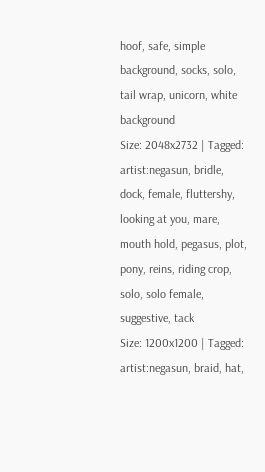hoof, safe, simple background, socks, solo, tail wrap, unicorn, white background
Size: 2048x2732 | Tagged: artist:negasun, bridle, dock, female, fluttershy, looking at you, mare, mouth hold, pegasus, plot, pony, reins, riding crop, solo, solo female, suggestive, tack
Size: 1200x1200 | Tagged: artist:negasun, braid, hat,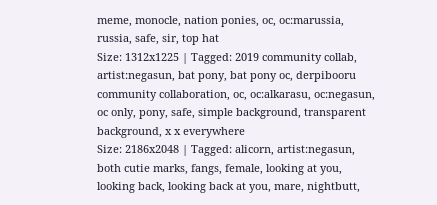meme, monocle, nation ponies, oc, oc:marussia, russia, safe, sir, top hat
Size: 1312x1225 | Tagged: 2019 community collab, artist:negasun, bat pony, bat pony oc, derpibooru community collaboration, oc, oc:alkarasu, oc:negasun, oc only, pony, safe, simple background, transparent background, x x everywhere
Size: 2186x2048 | Tagged: alicorn, artist:negasun, both cutie marks, fangs, female, looking at you, looking back, looking back at you, mare, nightbutt,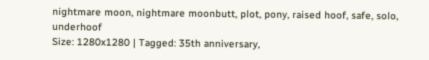nightmare moon, nightmare moonbutt, plot, pony, raised hoof, safe, solo, underhoof
Size: 1280x1280 | Tagged: 35th anniversary,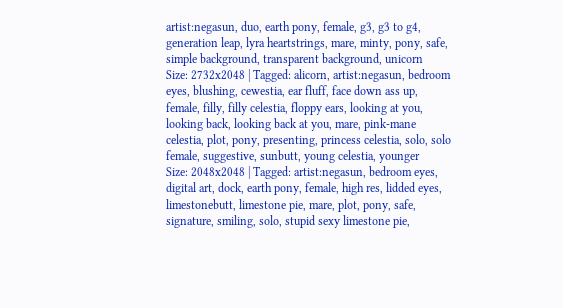artist:negasun, duo, earth pony, female, g3, g3 to g4, generation leap, lyra heartstrings, mare, minty, pony, safe, simple background, transparent background, unicorn
Size: 2732x2048 | Tagged: alicorn, artist:negasun, bedroom eyes, blushing, cewestia, ear fluff, face down ass up, female, filly, filly celestia, floppy ears, looking at you, looking back, looking back at you, mare, pink-mane celestia, plot, pony, presenting, princess celestia, solo, solo female, suggestive, sunbutt, young celestia, younger
Size: 2048x2048 | Tagged: artist:negasun, bedroom eyes, digital art, dock, earth pony, female, high res, lidded eyes, limestonebutt, limestone pie, mare, plot, pony, safe, signature, smiling, solo, stupid sexy limestone pie,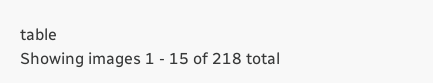table
Showing images 1 - 15 of 218 total